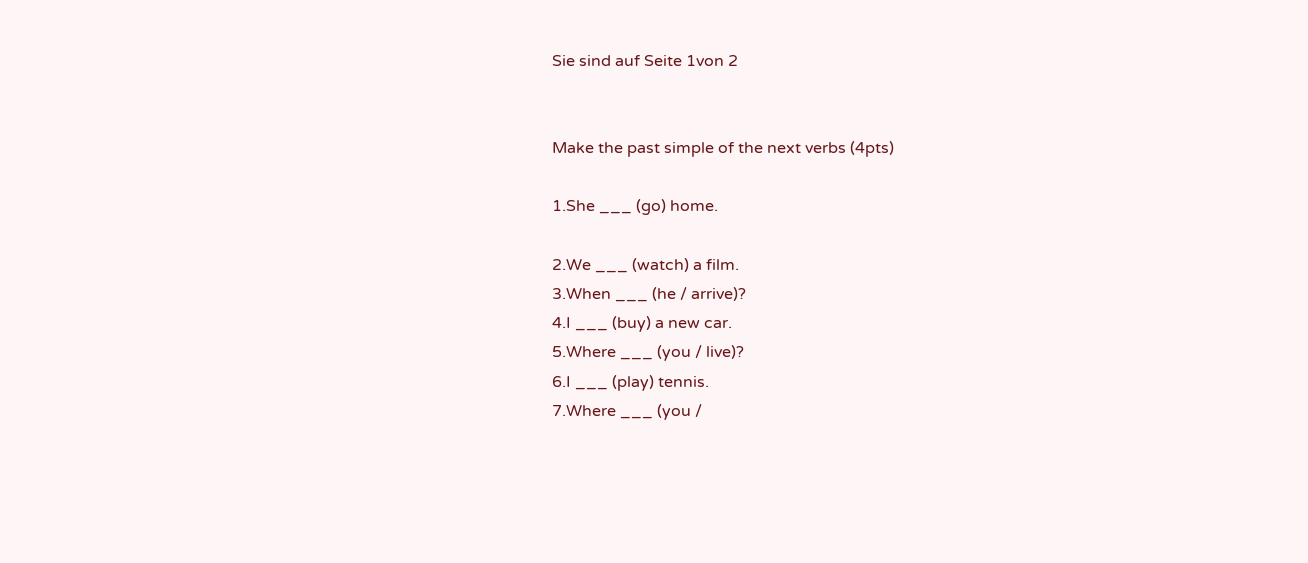Sie sind auf Seite 1von 2


Make the past simple of the next verbs (4pts)

1.She ___ (go) home.

2.We ___ (watch) a film.
3.When ___ (he / arrive)?
4.I ___ (buy) a new car.
5.Where ___ (you / live)?
6.I ___ (play) tennis.
7.Where ___ (you /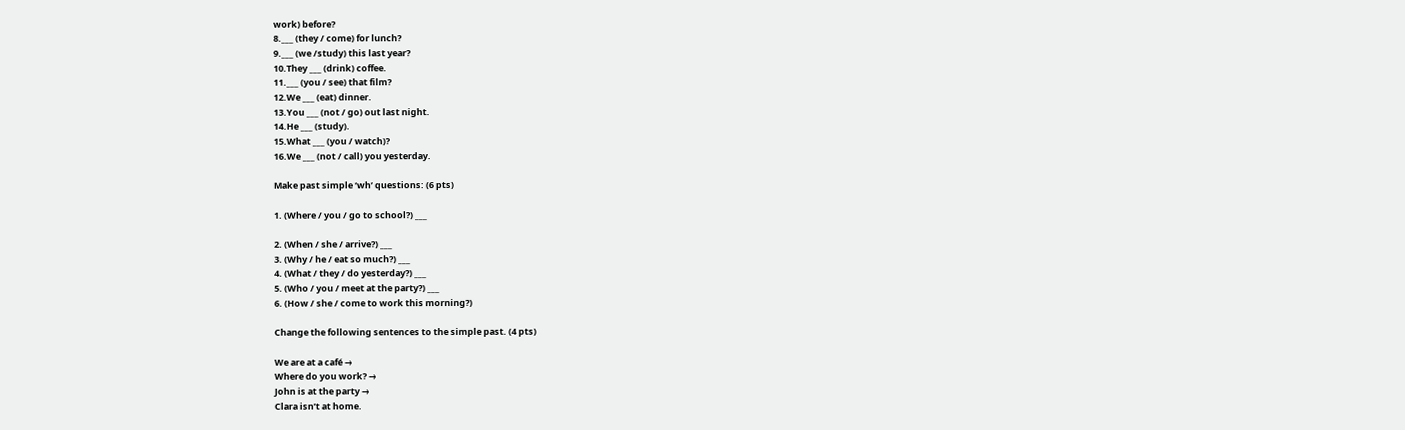work) before?
8.___ (they / come) for lunch?
9.___ (we /study) this last year?
10.They ___ (drink) coffee.
11.___ (you / see) that film?
12.We ___ (eat) dinner.
13.You ___ (not / go) out last night.
14.He ___ (study).
15.What ___ (you / watch)?
16.We ___ (not / call) you yesterday.

Make past simple ‘wh’ questions: (6 pts)

1. (Where / you / go to school?) ___

2. (When / she / arrive?) ___
3. (Why / he / eat so much?) ___
4. (What / they / do yesterday?) ___
5. (Who / you / meet at the party?) ___
6. (How / she / come to work this morning?)

Change the following sentences to the simple past. (4 pts)

We are at a café →
Where do you work? →
John is at the party →
Clara isn’t at home.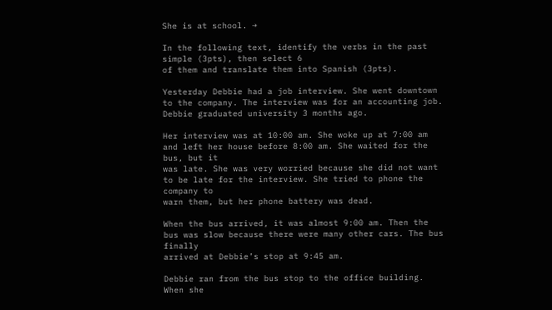She is at school. →

In the following text, identify the verbs in the past simple (3pts), then select 6
of them and translate them into Spanish (3pts).

Yesterday Debbie had a job interview. She went downtown to the company. The interview was for an accounting job.
Debbie graduated university 3 months ago.

Her interview was at 10:00 am. She woke up at 7:00 am and left her house before 8:00 am. She waited for the bus, but it
was late. She was very worried because she did not want to be late for the interview. She tried to phone the company to
warn them, but her phone battery was dead.

When the bus arrived, it was almost 9:00 am. Then the bus was slow because there were many other cars. The bus finally
arrived at Debbie’s stop at 9:45 am.

Debbie ran from the bus stop to the office building. When she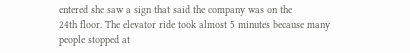entered she saw a sign that said the company was on the
24th floor. The elevator ride took almost 5 minutes because many people stopped at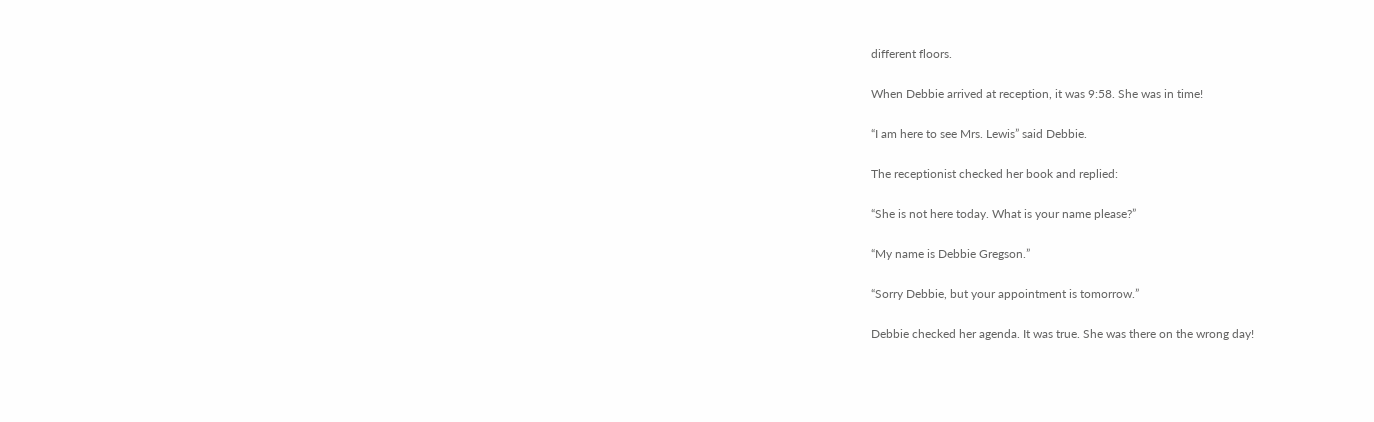different floors.

When Debbie arrived at reception, it was 9:58. She was in time!

“I am here to see Mrs. Lewis” said Debbie.

The receptionist checked her book and replied:

“She is not here today. What is your name please?”

“My name is Debbie Gregson.”

“Sorry Debbie, but your appointment is tomorrow.”

Debbie checked her agenda. It was true. She was there on the wrong day!